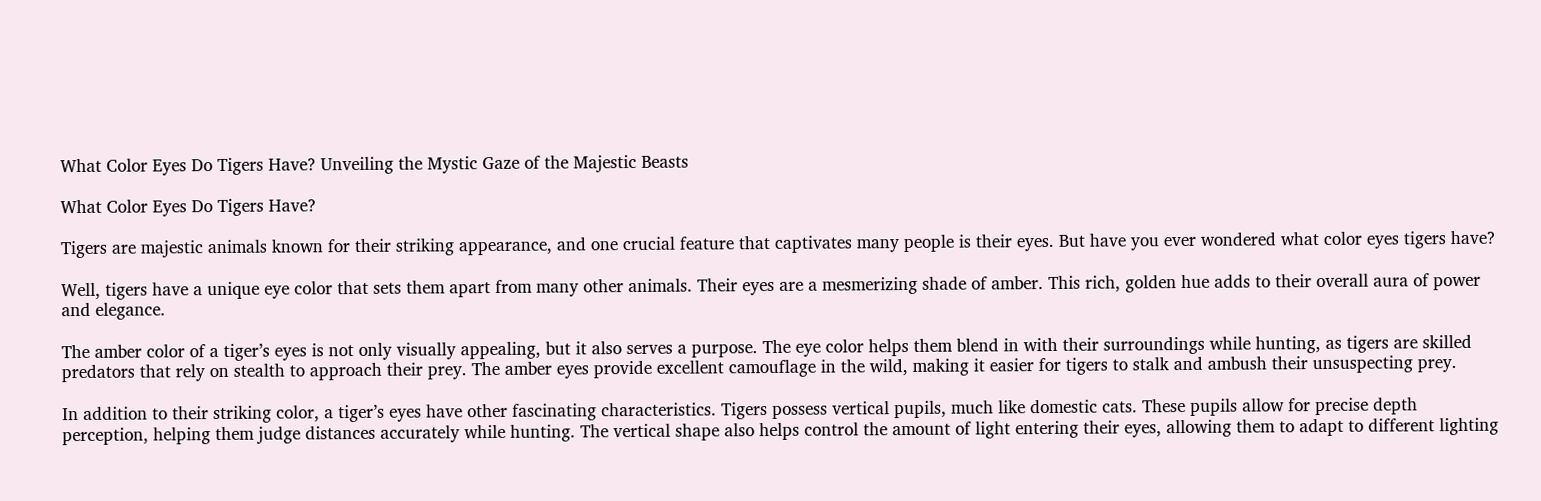What Color Eyes Do Tigers Have? Unveiling the Mystic Gaze of the Majestic Beasts

What Color Eyes Do Tigers Have?

Tigers are majestic animals known for their striking appearance, and one crucial feature that captivates many people is their eyes. But have you ever wondered what color eyes tigers have?

Well, tigers have a unique eye color that sets them apart from many other animals. Their eyes are a mesmerizing shade of amber. This rich, golden hue adds to their overall aura of power and elegance.

The amber color of a tiger’s eyes is not only visually appealing, but it also serves a purpose. The eye color helps them blend in with their surroundings while hunting, as tigers are skilled predators that rely on stealth to approach their prey. The amber eyes provide excellent camouflage in the wild, making it easier for tigers to stalk and ambush their unsuspecting prey.

In addition to their striking color, a tiger’s eyes have other fascinating characteristics. Tigers possess vertical pupils, much like domestic cats. These pupils allow for precise depth perception, helping them judge distances accurately while hunting. The vertical shape also helps control the amount of light entering their eyes, allowing them to adapt to different lighting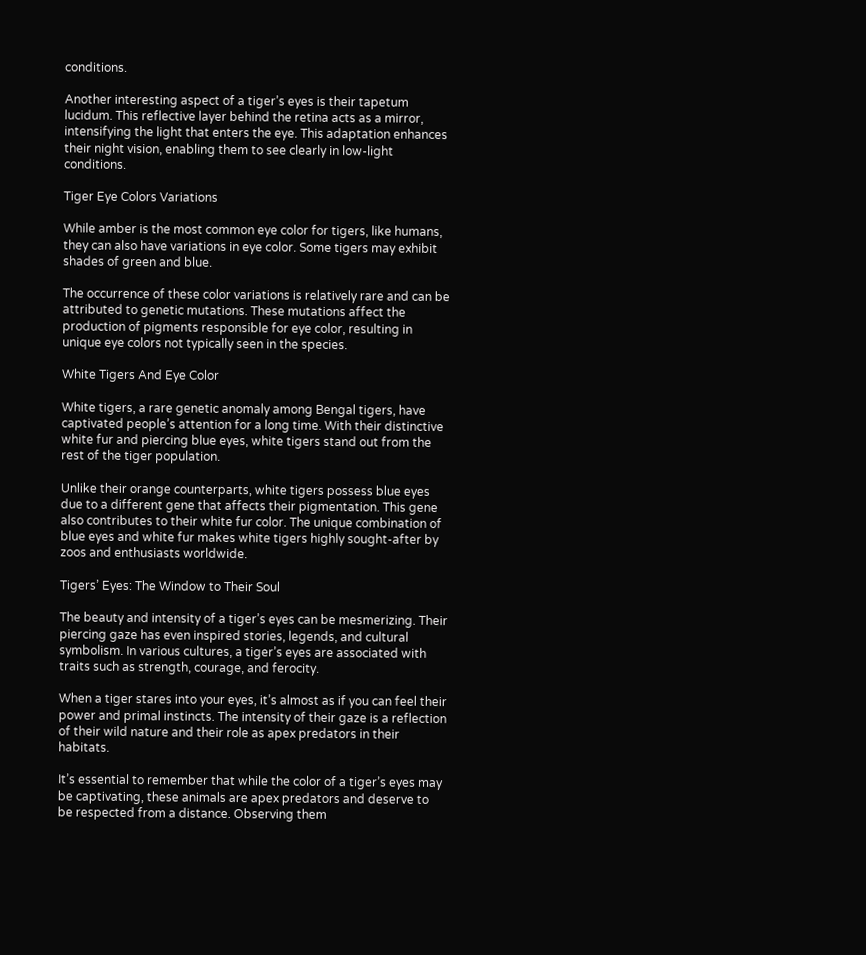conditions.

Another interesting aspect of a tiger’s eyes is their tapetum lucidum. This reflective layer behind the retina acts as a mirror, intensifying the light that enters the eye. This adaptation enhances their night vision, enabling them to see clearly in low-light conditions.

Tiger Eye Colors Variations

While amber is the most common eye color for tigers, like humans, they can also have variations in eye color. Some tigers may exhibit shades of green and blue.

The occurrence of these color variations is relatively rare and can be attributed to genetic mutations. These mutations affect the production of pigments responsible for eye color, resulting in unique eye colors not typically seen in the species.

White Tigers And Eye Color

White tigers, a rare genetic anomaly among Bengal tigers, have captivated people’s attention for a long time. With their distinctive white fur and piercing blue eyes, white tigers stand out from the rest of the tiger population.

Unlike their orange counterparts, white tigers possess blue eyes due to a different gene that affects their pigmentation. This gene also contributes to their white fur color. The unique combination of blue eyes and white fur makes white tigers highly sought-after by zoos and enthusiasts worldwide.

Tigers’ Eyes: The Window to Their Soul

The beauty and intensity of a tiger’s eyes can be mesmerizing. Their piercing gaze has even inspired stories, legends, and cultural symbolism. In various cultures, a tiger’s eyes are associated with traits such as strength, courage, and ferocity.

When a tiger stares into your eyes, it’s almost as if you can feel their power and primal instincts. The intensity of their gaze is a reflection of their wild nature and their role as apex predators in their habitats.

It’s essential to remember that while the color of a tiger’s eyes may be captivating, these animals are apex predators and deserve to be respected from a distance. Observing them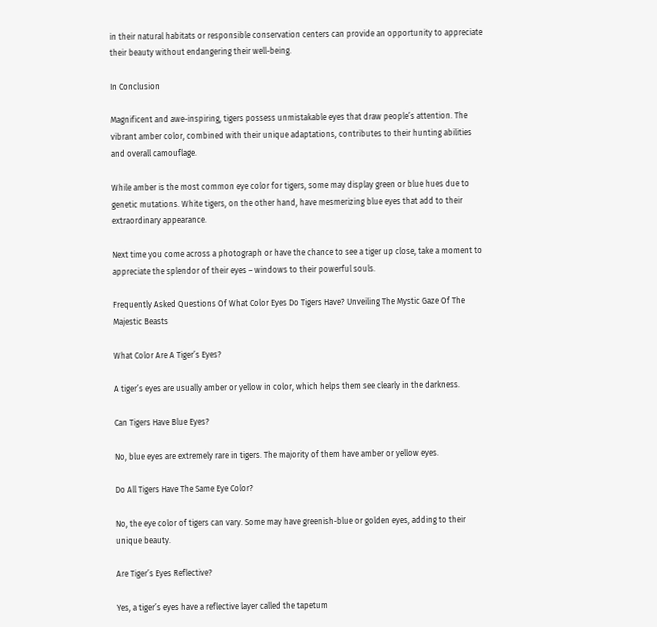in their natural habitats or responsible conservation centers can provide an opportunity to appreciate their beauty without endangering their well-being.

In Conclusion

Magnificent and awe-inspiring, tigers possess unmistakable eyes that draw people’s attention. The vibrant amber color, combined with their unique adaptations, contributes to their hunting abilities and overall camouflage.

While amber is the most common eye color for tigers, some may display green or blue hues due to genetic mutations. White tigers, on the other hand, have mesmerizing blue eyes that add to their extraordinary appearance.

Next time you come across a photograph or have the chance to see a tiger up close, take a moment to appreciate the splendor of their eyes – windows to their powerful souls.

Frequently Asked Questions Of What Color Eyes Do Tigers Have? Unveiling The Mystic Gaze Of The Majestic Beasts

What Color Are A Tiger’s Eyes?

A tiger’s eyes are usually amber or yellow in color, which helps them see clearly in the darkness.

Can Tigers Have Blue Eyes?

No, blue eyes are extremely rare in tigers. The majority of them have amber or yellow eyes.

Do All Tigers Have The Same Eye Color?

No, the eye color of tigers can vary. Some may have greenish-blue or golden eyes, adding to their unique beauty.

Are Tiger’s Eyes Reflective?

Yes, a tiger’s eyes have a reflective layer called the tapetum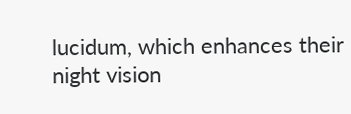lucidum, which enhances their night vision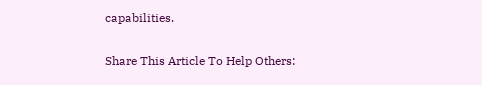capabilities.

Share This Article To Help Others: